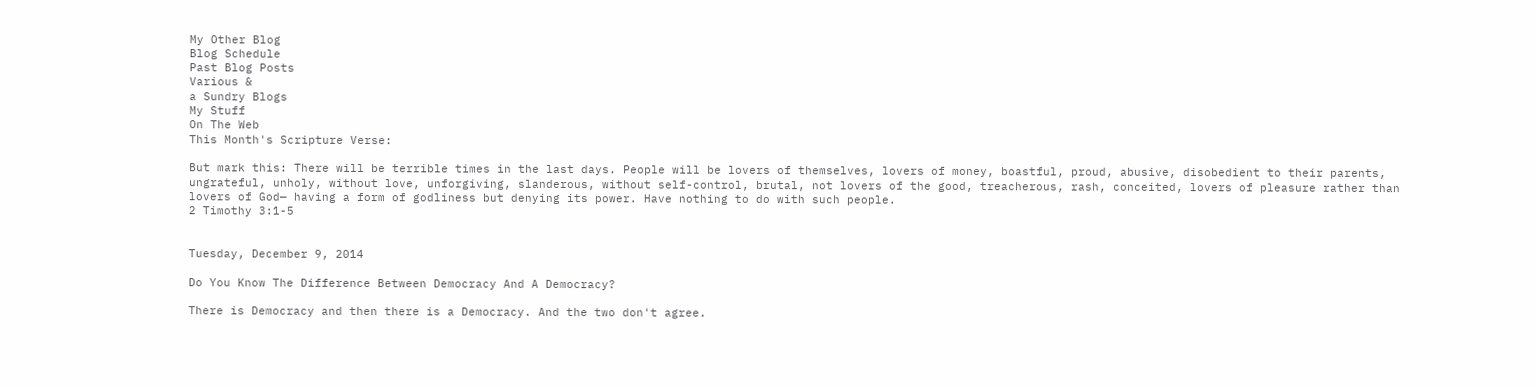My Other Blog
Blog Schedule
Past Blog Posts
Various &
a Sundry Blogs
My Stuff
On The Web
This Month's Scripture Verse:

But mark this: There will be terrible times in the last days. People will be lovers of themselves, lovers of money, boastful, proud, abusive, disobedient to their parents, ungrateful, unholy, without love, unforgiving, slanderous, without self-control, brutal, not lovers of the good, treacherous, rash, conceited, lovers of pleasure rather than lovers of God— having a form of godliness but denying its power. Have nothing to do with such people.
2 Timothy 3:1-5


Tuesday, December 9, 2014

Do You Know The Difference Between Democracy And A Democracy?

There is Democracy and then there is a Democracy. And the two don't agree.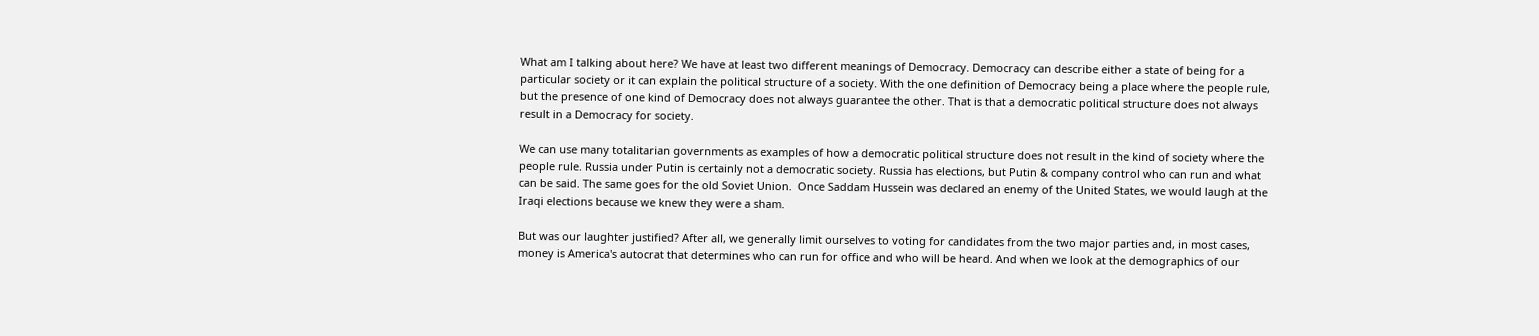What am I talking about here? We have at least two different meanings of Democracy. Democracy can describe either a state of being for a particular society or it can explain the political structure of a society. With the one definition of Democracy being a place where the people rule, but the presence of one kind of Democracy does not always guarantee the other. That is that a democratic political structure does not always result in a Democracy for society.

We can use many totalitarian governments as examples of how a democratic political structure does not result in the kind of society where the people rule. Russia under Putin is certainly not a democratic society. Russia has elections, but Putin & company control who can run and what can be said. The same goes for the old Soviet Union.  Once Saddam Hussein was declared an enemy of the United States, we would laugh at the Iraqi elections because we knew they were a sham.

But was our laughter justified? After all, we generally limit ourselves to voting for candidates from the two major parties and, in most cases, money is America's autocrat that determines who can run for office and who will be heard. And when we look at the demographics of our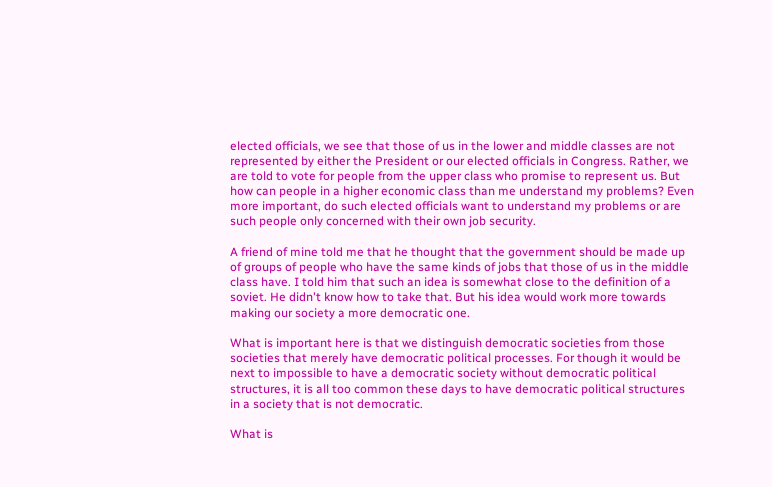elected officials, we see that those of us in the lower and middle classes are not represented by either the President or our elected officials in Congress. Rather, we are told to vote for people from the upper class who promise to represent us. But how can people in a higher economic class than me understand my problems? Even more important, do such elected officials want to understand my problems or are such people only concerned with their own job security.

A friend of mine told me that he thought that the government should be made up of groups of people who have the same kinds of jobs that those of us in the middle class have. I told him that such an idea is somewhat close to the definition of a soviet. He didn't know how to take that. But his idea would work more towards making our society a more democratic one.

What is important here is that we distinguish democratic societies from those societies that merely have democratic political processes. For though it would be next to impossible to have a democratic society without democratic political structures, it is all too common these days to have democratic political structures in a society that is not democratic.

What is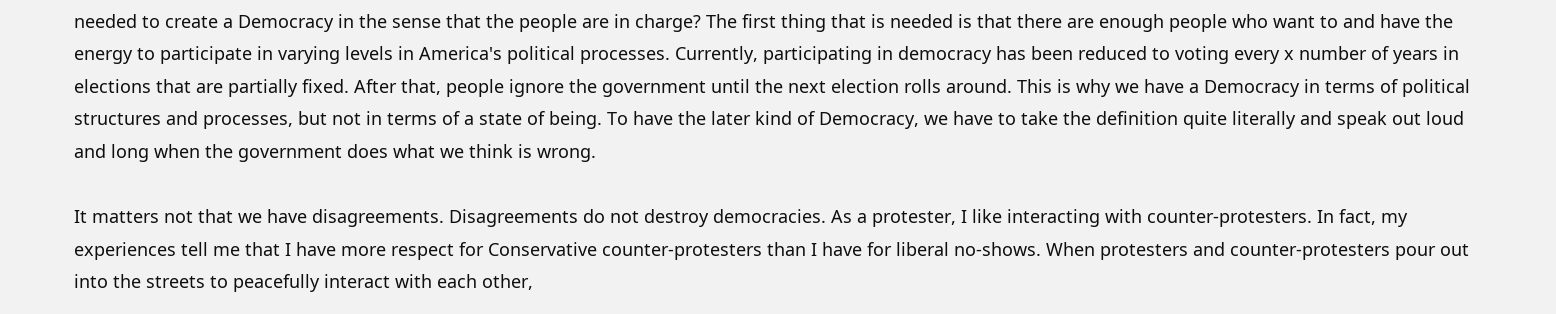needed to create a Democracy in the sense that the people are in charge? The first thing that is needed is that there are enough people who want to and have the energy to participate in varying levels in America's political processes. Currently, participating in democracy has been reduced to voting every x number of years in elections that are partially fixed. After that, people ignore the government until the next election rolls around. This is why we have a Democracy in terms of political structures and processes, but not in terms of a state of being. To have the later kind of Democracy, we have to take the definition quite literally and speak out loud and long when the government does what we think is wrong.

It matters not that we have disagreements. Disagreements do not destroy democracies. As a protester, I like interacting with counter-protesters. In fact, my experiences tell me that I have more respect for Conservative counter-protesters than I have for liberal no-shows. When protesters and counter-protesters pour out into the streets to peacefully interact with each other,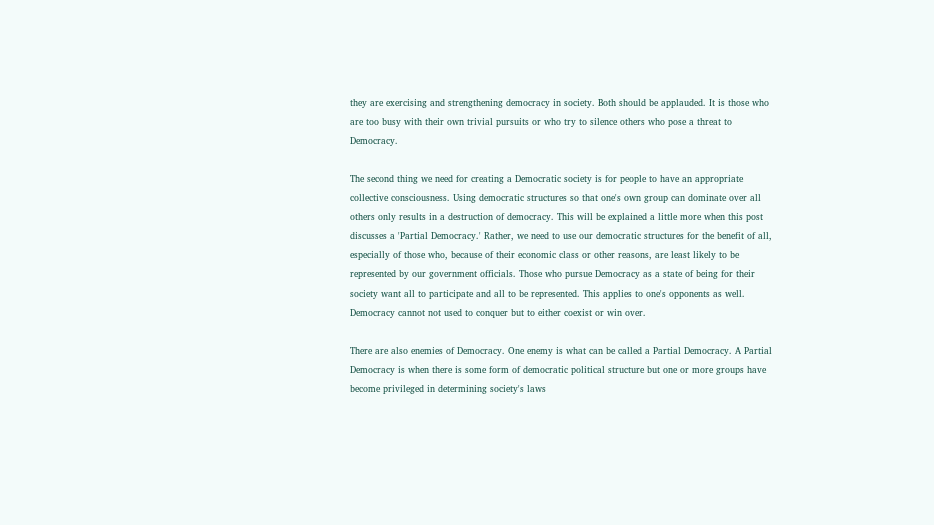they are exercising and strengthening democracy in society. Both should be applauded. It is those who are too busy with their own trivial pursuits or who try to silence others who pose a threat to Democracy.

The second thing we need for creating a Democratic society is for people to have an appropriate collective consciousness. Using democratic structures so that one's own group can dominate over all others only results in a destruction of democracy. This will be explained a little more when this post discusses a 'Partial Democracy.' Rather, we need to use our democratic structures for the benefit of all, especially of those who, because of their economic class or other reasons, are least likely to be represented by our government officials. Those who pursue Democracy as a state of being for their society want all to participate and all to be represented. This applies to one's opponents as well. Democracy cannot not used to conquer but to either coexist or win over.

There are also enemies of Democracy. One enemy is what can be called a Partial Democracy. A Partial Democracy is when there is some form of democratic political structure but one or more groups have become privileged in determining society's laws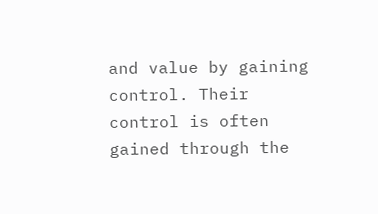and value by gaining control. Their control is often gained through the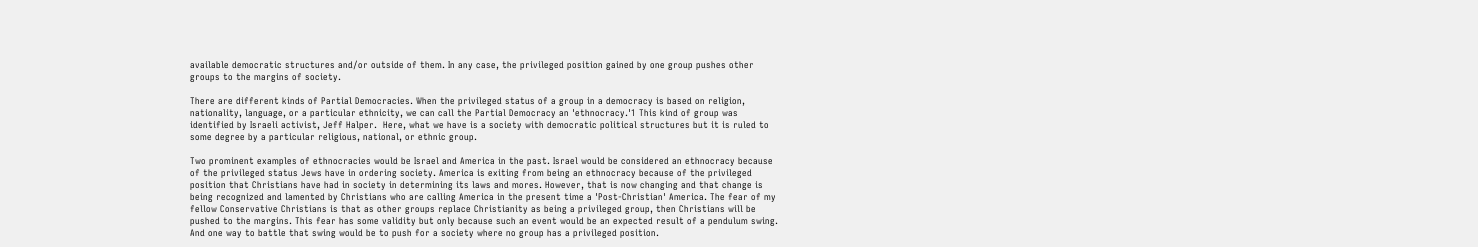available democratic structures and/or outside of them. In any case, the privileged position gained by one group pushes other groups to the margins of society.

There are different kinds of Partial Democracies. When the privileged status of a group in a democracy is based on religion, nationality, language, or a particular ethnicity, we can call the Partial Democracy an 'ethnocracy.'1 This kind of group was identified by Israeli activist, Jeff Halper.  Here, what we have is a society with democratic political structures but it is ruled to some degree by a particular religious, national, or ethnic group.

Two prominent examples of ethnocracies would be Israel and America in the past. Israel would be considered an ethnocracy because of the privileged status Jews have in ordering society. America is exiting from being an ethnocracy because of the privileged position that Christians have had in society in determining its laws and mores. However, that is now changing and that change is being recognized and lamented by Christians who are calling America in the present time a 'Post-Christian' America. The fear of my fellow Conservative Christians is that as other groups replace Christianity as being a privileged group, then Christians will be pushed to the margins. This fear has some validity but only because such an event would be an expected result of a pendulum swing. And one way to battle that swing would be to push for a society where no group has a privileged position.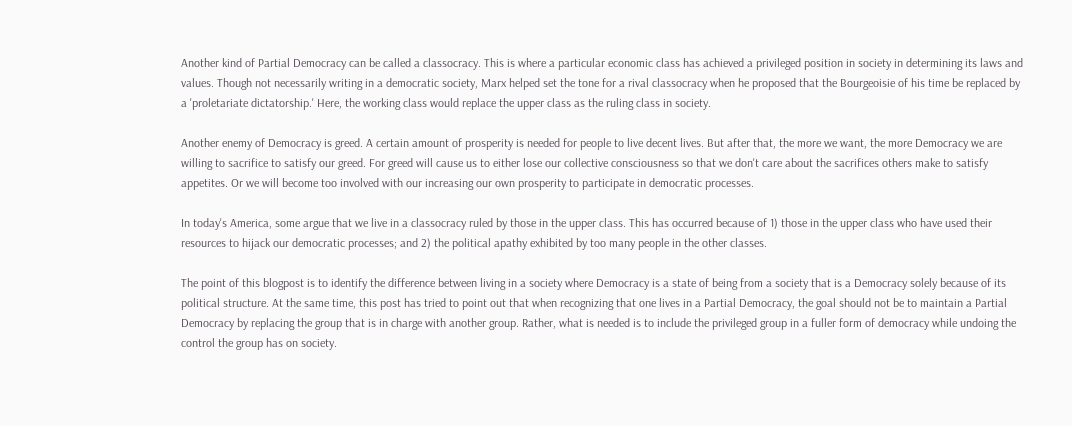Another kind of Partial Democracy can be called a classocracy. This is where a particular economic class has achieved a privileged position in society in determining its laws and values. Though not necessarily writing in a democratic society, Marx helped set the tone for a rival classocracy when he proposed that the Bourgeoisie of his time be replaced by a 'proletariate dictatorship.' Here, the working class would replace the upper class as the ruling class in society.

Another enemy of Democracy is greed. A certain amount of prosperity is needed for people to live decent lives. But after that, the more we want, the more Democracy we are willing to sacrifice to satisfy our greed. For greed will cause us to either lose our collective consciousness so that we don't care about the sacrifices others make to satisfy appetites. Or we will become too involved with our increasing our own prosperity to participate in democratic processes.

In today's America, some argue that we live in a classocracy ruled by those in the upper class. This has occurred because of 1) those in the upper class who have used their resources to hijack our democratic processes; and 2) the political apathy exhibited by too many people in the other classes.

The point of this blogpost is to identify the difference between living in a society where Democracy is a state of being from a society that is a Democracy solely because of its political structure. At the same time, this post has tried to point out that when recognizing that one lives in a Partial Democracy, the goal should not be to maintain a Partial Democracy by replacing the group that is in charge with another group. Rather, what is needed is to include the privileged group in a fuller form of democracy while undoing the control the group has on society.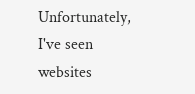Unfortunately, I've seen websites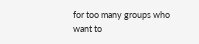for too many groups who want to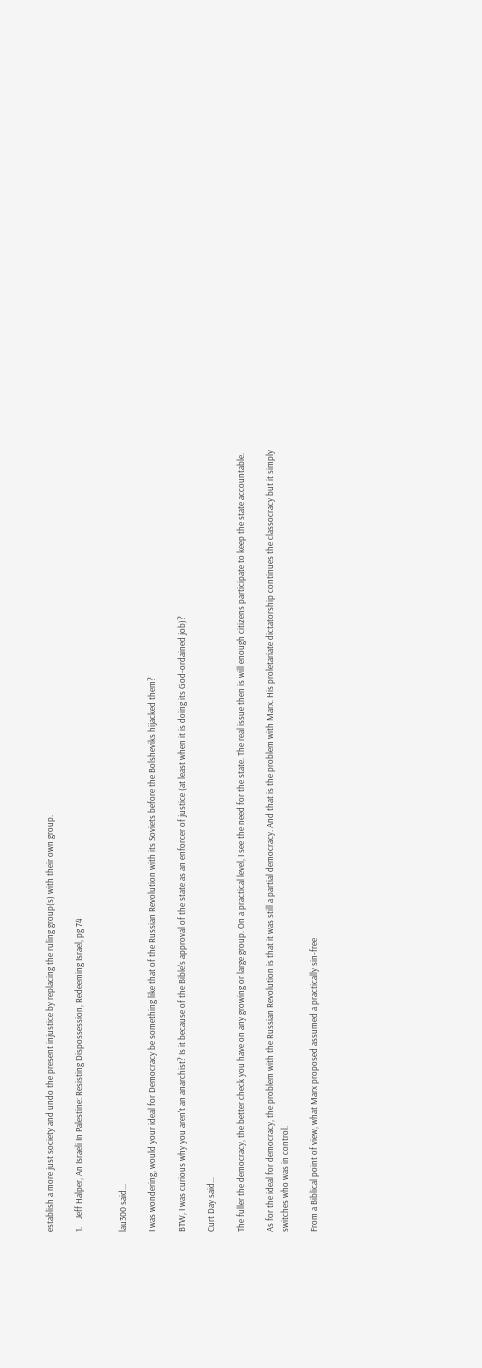establish a more just society and undo the present injustice by replacing the ruling group(s) with their own group.

1.    Jeff Halper, An Israeli In Palestine: Resisting Dispossession, Redeeming Israel, pg 74


lau300 said...

I was wondering, would your ideal for Democracy be something like that of the Russian Revolution with its Soviets before the Bolsheviks hijacked them?

BTW, I was curious why you aren't an anarchist? Is it because of the Bible's approval of the state as an enforcer of justice (at least when it is doing its God-ordained job)?

Curt Day said...

The fuller the democracy, the better check you have on any growing or large group. On a practical level, I see the need for the state. The real issue then is will enough citizens participate to keep the state accountable.

As for the ideal for democracy, the problem with the Russian Revolution is that it was still a partial democracy. And that is the problem with Marx. His proletariate dictatorship continues the classocracy but it simply switches who was in control.

From a Biblical point of view, what Marx proposed assumed a practically sin-free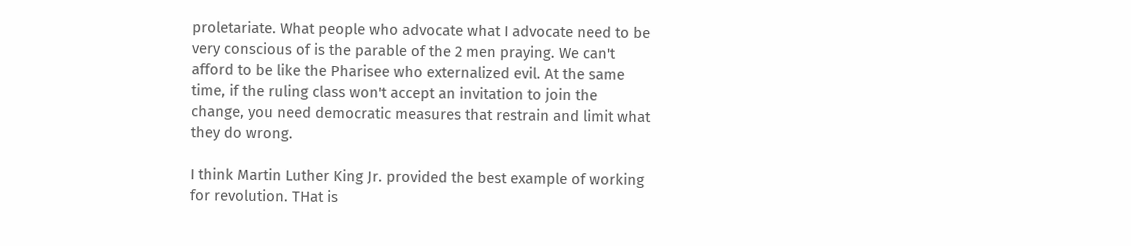proletariate. What people who advocate what I advocate need to be very conscious of is the parable of the 2 men praying. We can't afford to be like the Pharisee who externalized evil. At the same time, if the ruling class won't accept an invitation to join the change, you need democratic measures that restrain and limit what they do wrong.

I think Martin Luther King Jr. provided the best example of working for revolution. THat is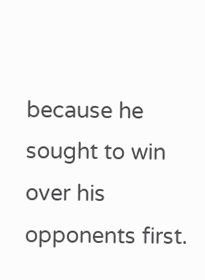because he sought to win over his opponents first.